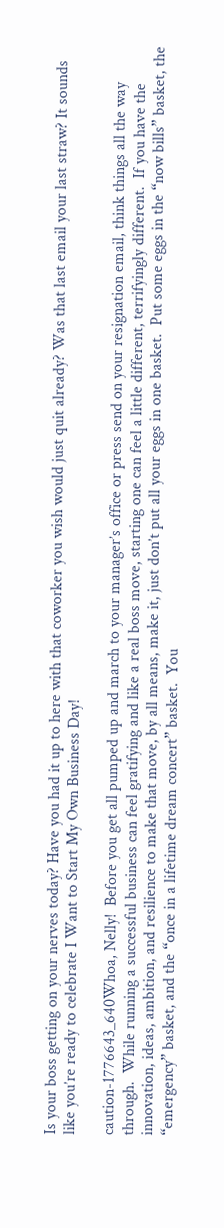Is your boss getting on your nerves today? Have you had it up to here with that coworker you wish would just quit already? Was that last email your last straw? It sounds like you’re ready to celebrate I Want to Start My Own Business Day!

caution-1776643_640Whoa, Nelly!  Before you get all pumped up and march to your manager’s office or press send on your resignation email, think things all the way through.  While running a successful business can feel gratifying and like a real boss move, starting one can feel a little different, terrifyingly different.  If you have the innovation, ideas, ambition, and resilience to make that move, by all means, make it, just don’t put all your eggs in one basket.  Put some eggs in the “now bills” basket, the “emergency” basket, and the “once in a lifetime dream concert” basket.  You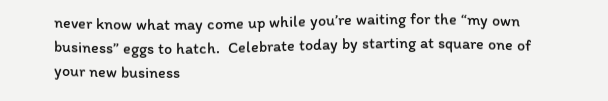never know what may come up while you’re waiting for the “my own business” eggs to hatch.  Celebrate today by starting at square one of your new business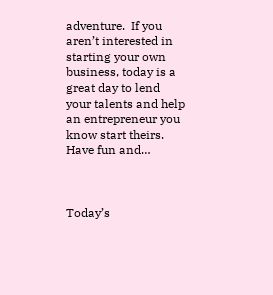adventure.  If you aren’t interested in starting your own business, today is a great day to lend your talents and help an entrepreneur you know start theirs.  Have fun and…



Today’s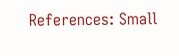References: Small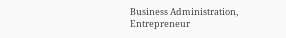Business Administration, Entrepreneur